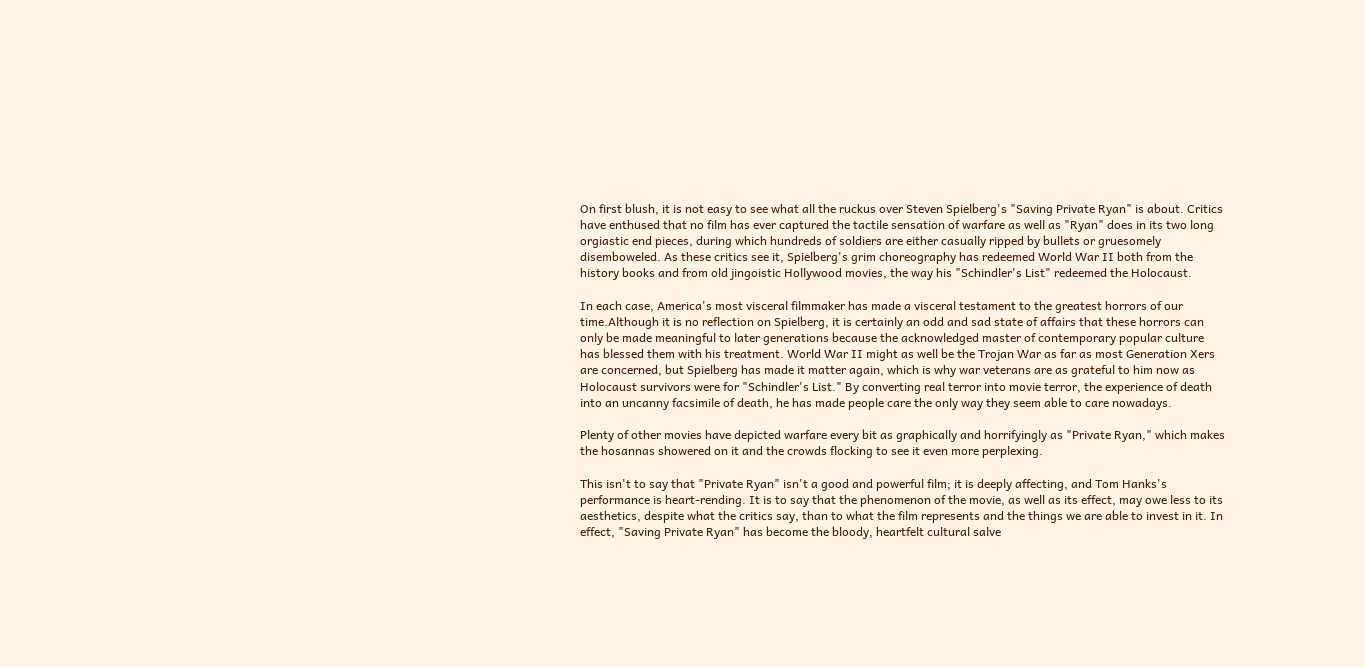On first blush, it is not easy to see what all the ruckus over Steven Spielberg's "Saving Private Ryan" is about. Critics have enthused that no film has ever captured the tactile sensation of warfare as well as "Ryan" does in its two long orgiastic end pieces, during which hundreds of soldiers are either casually ripped by bullets or gruesomely disemboweled. As these critics see it, Spielberg's grim choreography has redeemed World War II both from the history books and from old jingoistic Hollywood movies, the way his "Schindler's List" redeemed the Holocaust.

In each case, America's most visceral filmmaker has made a visceral testament to the greatest horrors of our time.Although it is no reflection on Spielberg, it is certainly an odd and sad state of affairs that these horrors can only be made meaningful to later generations because the acknowledged master of contemporary popular culture has blessed them with his treatment. World War II might as well be the Trojan War as far as most Generation Xers are concerned, but Spielberg has made it matter again, which is why war veterans are as grateful to him now as Holocaust survivors were for "Schindler's List." By converting real terror into movie terror, the experience of death into an uncanny facsimile of death, he has made people care the only way they seem able to care nowadays.

Plenty of other movies have depicted warfare every bit as graphically and horrifyingly as "Private Ryan," which makes the hosannas showered on it and the crowds flocking to see it even more perplexing.

This isn't to say that "Private Ryan" isn't a good and powerful film; it is deeply affecting, and Tom Hanks's performance is heart-rending. It is to say that the phenomenon of the movie, as well as its effect, may owe less to its aesthetics, despite what the critics say, than to what the film represents and the things we are able to invest in it. In effect, "Saving Private Ryan" has become the bloody, heartfelt cultural salve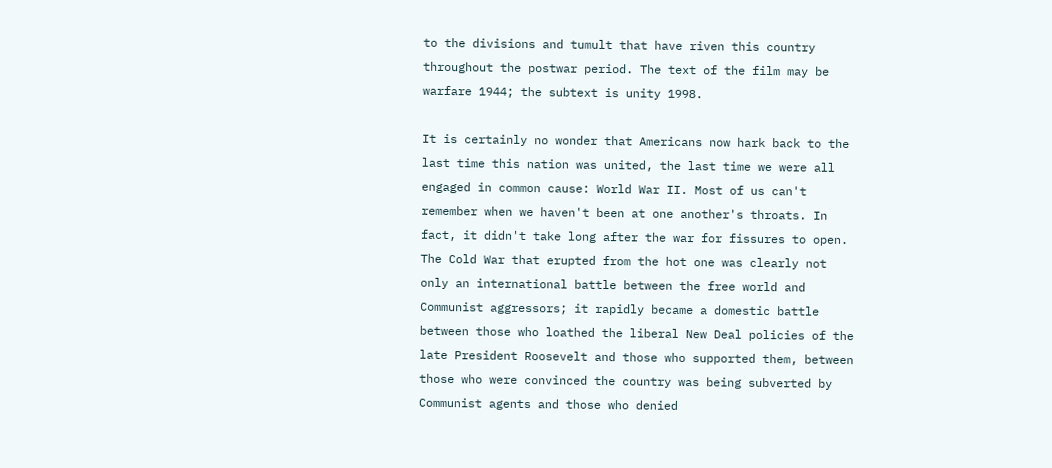to the divisions and tumult that have riven this country throughout the postwar period. The text of the film may be warfare 1944; the subtext is unity 1998.

It is certainly no wonder that Americans now hark back to the last time this nation was united, the last time we were all engaged in common cause: World War II. Most of us can't remember when we haven't been at one another's throats. In fact, it didn't take long after the war for fissures to open. The Cold War that erupted from the hot one was clearly not only an international battle between the free world and Communist aggressors; it rapidly became a domestic battle between those who loathed the liberal New Deal policies of the late President Roosevelt and those who supported them, between those who were convinced the country was being subverted by Communist agents and those who denied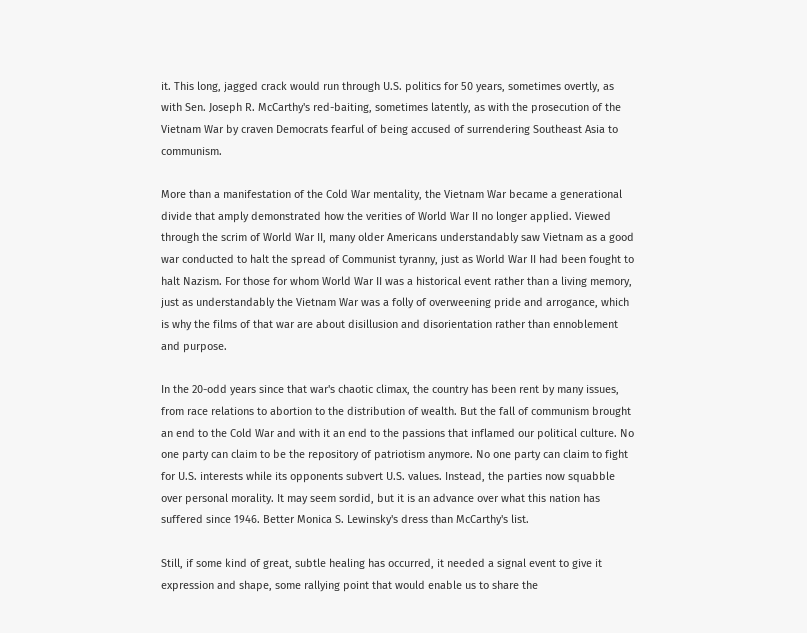it. This long, jagged crack would run through U.S. politics for 50 years, sometimes overtly, as with Sen. Joseph R. McCarthy's red-baiting, sometimes latently, as with the prosecution of the Vietnam War by craven Democrats fearful of being accused of surrendering Southeast Asia to communism.

More than a manifestation of the Cold War mentality, the Vietnam War became a generational divide that amply demonstrated how the verities of World War II no longer applied. Viewed through the scrim of World War II, many older Americans understandably saw Vietnam as a good war conducted to halt the spread of Communist tyranny, just as World War II had been fought to halt Nazism. For those for whom World War II was a historical event rather than a living memory, just as understandably the Vietnam War was a folly of overweening pride and arrogance, which is why the films of that war are about disillusion and disorientation rather than ennoblement and purpose.

In the 20-odd years since that war's chaotic climax, the country has been rent by many issues, from race relations to abortion to the distribution of wealth. But the fall of communism brought an end to the Cold War and with it an end to the passions that inflamed our political culture. No one party can claim to be the repository of patriotism anymore. No one party can claim to fight for U.S. interests while its opponents subvert U.S. values. Instead, the parties now squabble over personal morality. It may seem sordid, but it is an advance over what this nation has suffered since 1946. Better Monica S. Lewinsky's dress than McCarthy's list.

Still, if some kind of great, subtle healing has occurred, it needed a signal event to give it expression and shape, some rallying point that would enable us to share the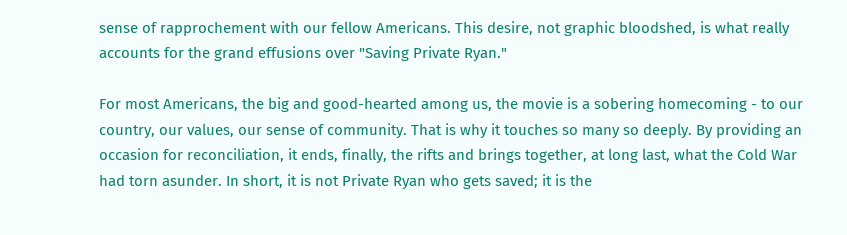sense of rapprochement with our fellow Americans. This desire, not graphic bloodshed, is what really accounts for the grand effusions over "Saving Private Ryan."

For most Americans, the big and good-hearted among us, the movie is a sobering homecoming - to our country, our values, our sense of community. That is why it touches so many so deeply. By providing an occasion for reconciliation, it ends, finally, the rifts and brings together, at long last, what the Cold War had torn asunder. In short, it is not Private Ryan who gets saved; it is the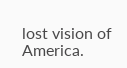lost vision of America.